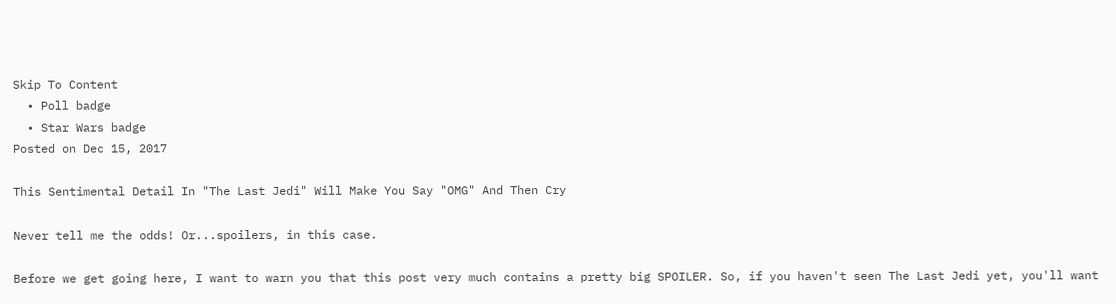Skip To Content
  • Poll badge
  • Star Wars badge
Posted on Dec 15, 2017

This Sentimental Detail In "The Last Jedi" Will Make You Say "OMG" And Then Cry

Never tell me the odds! Or...spoilers, in this case.

Before we get going here, I want to warn you that this post very much contains a pretty big SPOILER. So, if you haven't seen The Last Jedi yet, you'll want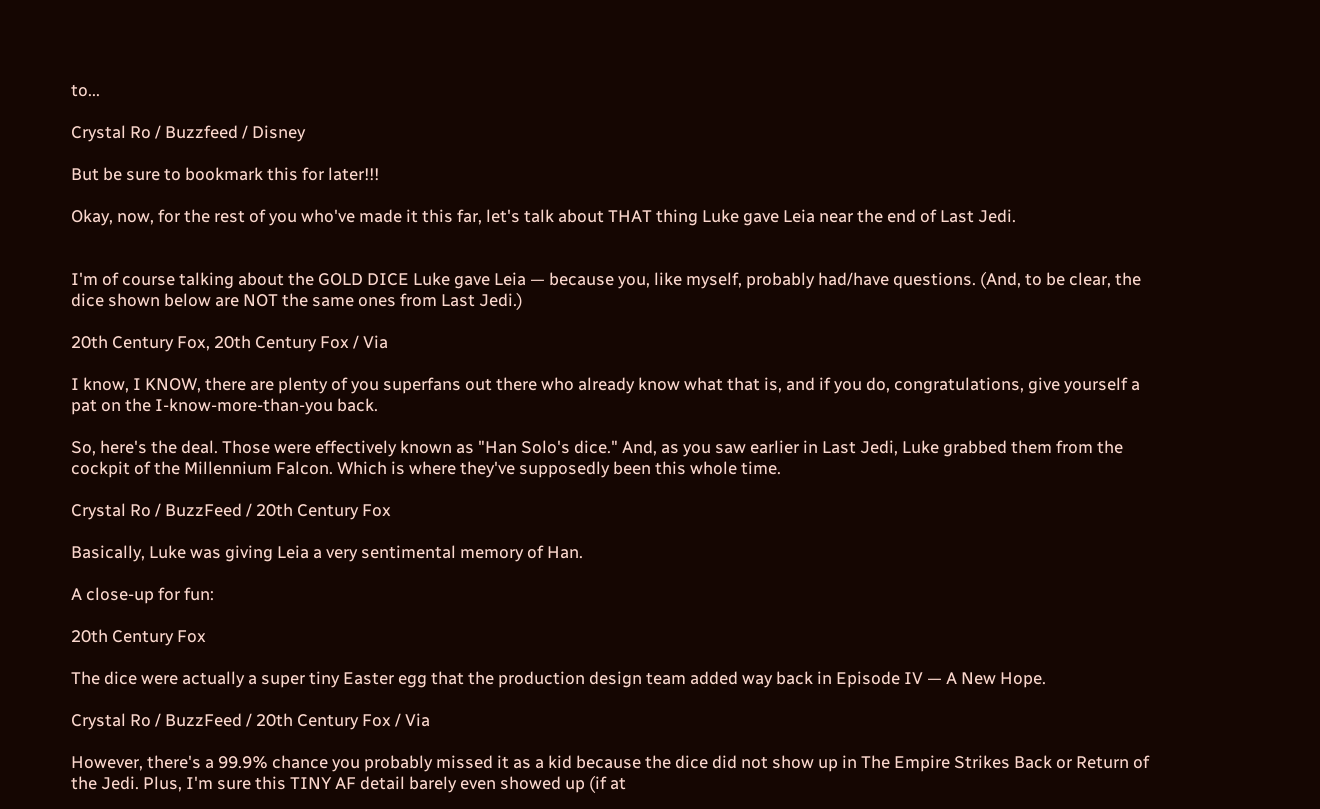to...

Crystal Ro / Buzzfeed / Disney

But be sure to bookmark this for later!!!

Okay, now, for the rest of you who've made it this far, let's talk about THAT thing Luke gave Leia near the end of Last Jedi.


I'm of course talking about the GOLD DICE Luke gave Leia — because you, like myself, probably had/have questions. (And, to be clear, the dice shown below are NOT the same ones from Last Jedi.)

20th Century Fox, 20th Century Fox / Via

I know, I KNOW, there are plenty of you superfans out there who already know what that is, and if you do, congratulations, give yourself a pat on the I-know-more-than-you back.

So, here's the deal. Those were effectively known as "Han Solo's dice." And, as you saw earlier in Last Jedi, Luke grabbed them from the cockpit of the Millennium Falcon. Which is where they've supposedly been this whole time.

Crystal Ro / BuzzFeed / 20th Century Fox

Basically, Luke was giving Leia a very sentimental memory of Han.

A close-up for fun:

20th Century Fox

The dice were actually a super tiny Easter egg that the production design team added way back in Episode IV — A New Hope.

Crystal Ro / BuzzFeed / 20th Century Fox / Via

However, there's a 99.9% chance you probably missed it as a kid because the dice did not show up in The Empire Strikes Back or Return of the Jedi. Plus, I'm sure this TINY AF detail barely even showed up (if at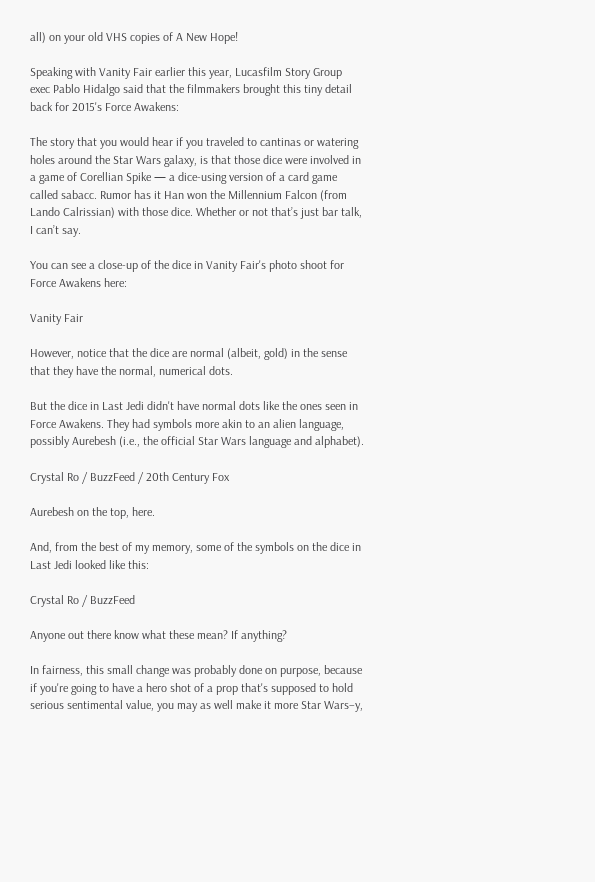all) on your old VHS copies of A New Hope!

Speaking with Vanity Fair earlier this year, Lucasfilm Story Group exec Pablo Hidalgo said that the filmmakers brought this tiny detail back for 2015's Force Awakens:

The story that you would hear if you traveled to cantinas or watering holes around the Star Wars galaxy, is that those dice were involved in a game of Corellian Spike — a dice-using version of a card game called sabacc. Rumor has it Han won the Millennium Falcon (from Lando Calrissian) with those dice. Whether or not that’s just bar talk, I can’t say.

You can see a close-up of the dice in Vanity Fair's photo shoot for Force Awakens here:

Vanity Fair

However, notice that the dice are normal (albeit, gold) in the sense that they have the normal, numerical dots.

But the dice in Last Jedi didn't have normal dots like the ones seen in Force Awakens. They had symbols more akin to an alien language, possibly Aurebesh (i.e., the official Star Wars language and alphabet).

Crystal Ro / BuzzFeed / 20th Century Fox

Aurebesh on the top, here.

And, from the best of my memory, some of the symbols on the dice in Last Jedi looked like this:

Crystal Ro / BuzzFeed

Anyone out there know what these mean? If anything?

In fairness, this small change was probably done on purpose, because if you're going to have a hero shot of a prop that's supposed to hold serious sentimental value, you may as well make it more Star Wars–y,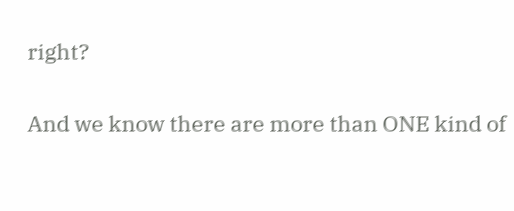right?


And we know there are more than ONE kind of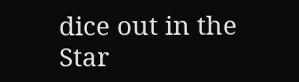dice out in the Star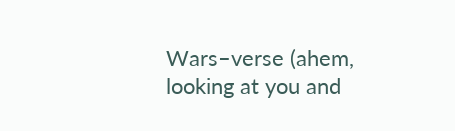Wars–verse (ahem, looking at you and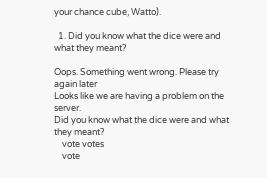your chance cube, Watto).

  1. Did you know what the dice were and what they meant?

Oops. Something went wrong. Please try again later
Looks like we are having a problem on the server.
Did you know what the dice were and what they meant?
    vote votes
    vote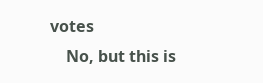votes
    No, but this is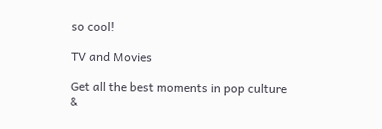so cool!

TV and Movies

Get all the best moments in pop culture &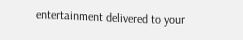entertainment delivered to your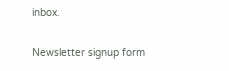inbox.

Newsletter signup form